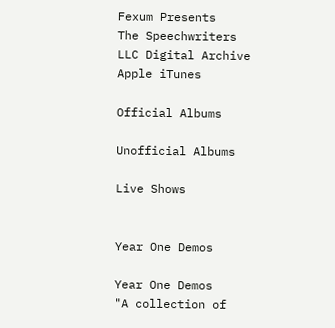Fexum Presents
The Speechwriters LLC Digital Archive
Apple iTunes

Official Albums

Unofficial Albums

Live Shows


Year One Demos

Year One Demos
"A collection of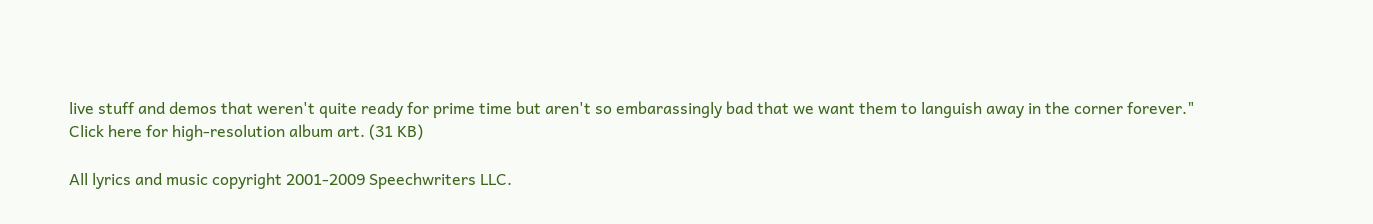live stuff and demos that weren't quite ready for prime time but aren't so embarassingly bad that we want them to languish away in the corner forever."
Click here for high-resolution album art. (31 KB)

All lyrics and music copyright 2001-2009 Speechwriters LLC.